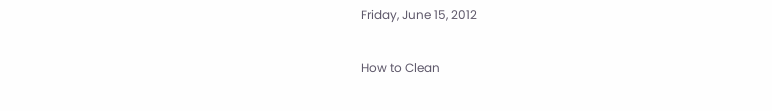Friday, June 15, 2012

How to Clean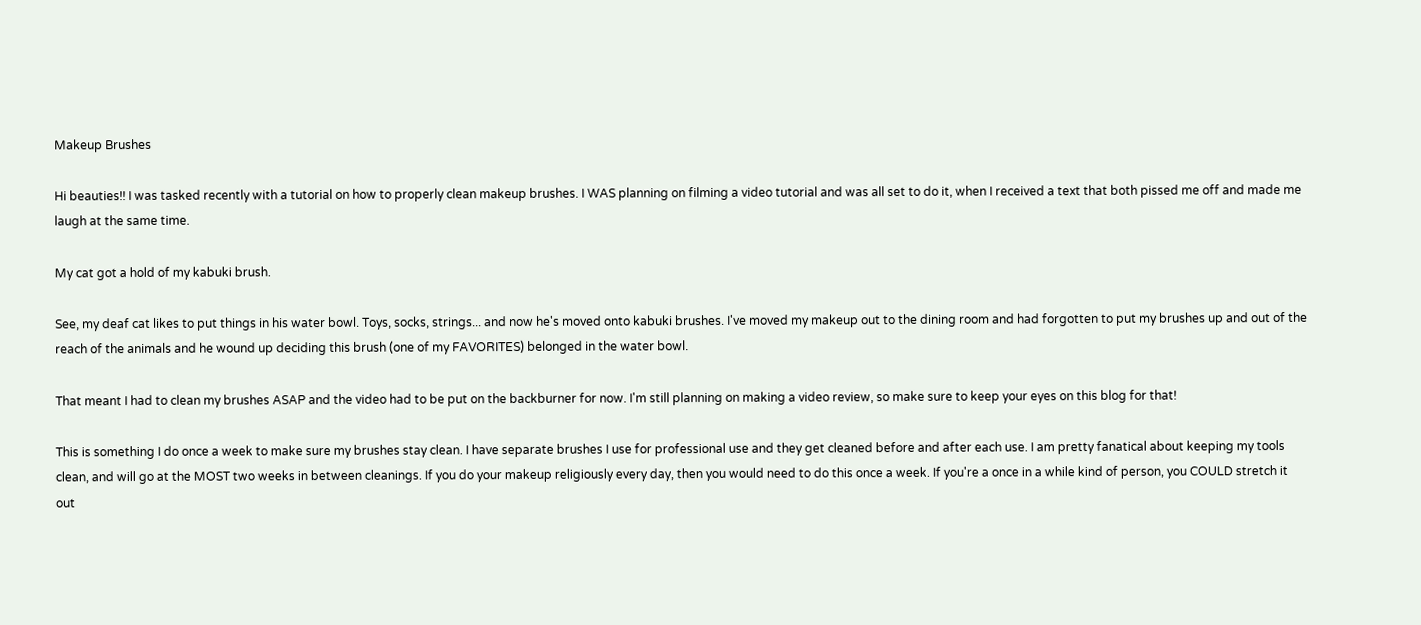Makeup Brushes

Hi beauties!! I was tasked recently with a tutorial on how to properly clean makeup brushes. I WAS planning on filming a video tutorial and was all set to do it, when I received a text that both pissed me off and made me laugh at the same time.

My cat got a hold of my kabuki brush.

See, my deaf cat likes to put things in his water bowl. Toys, socks, strings... and now he's moved onto kabuki brushes. I've moved my makeup out to the dining room and had forgotten to put my brushes up and out of the reach of the animals and he wound up deciding this brush (one of my FAVORITES) belonged in the water bowl.

That meant I had to clean my brushes ASAP and the video had to be put on the backburner for now. I'm still planning on making a video review, so make sure to keep your eyes on this blog for that!

This is something I do once a week to make sure my brushes stay clean. I have separate brushes I use for professional use and they get cleaned before and after each use. I am pretty fanatical about keeping my tools clean, and will go at the MOST two weeks in between cleanings. If you do your makeup religiously every day, then you would need to do this once a week. If you're a once in a while kind of person, you COULD stretch it out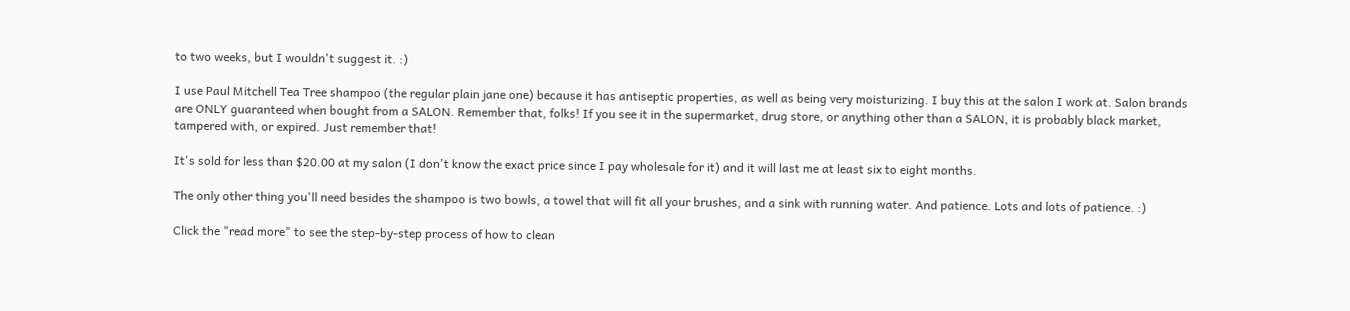to two weeks, but I wouldn't suggest it. :)

I use Paul Mitchell Tea Tree shampoo (the regular plain jane one) because it has antiseptic properties, as well as being very moisturizing. I buy this at the salon I work at. Salon brands are ONLY guaranteed when bought from a SALON. Remember that, folks! If you see it in the supermarket, drug store, or anything other than a SALON, it is probably black market, tampered with, or expired. Just remember that!

It's sold for less than $20.00 at my salon (I don't know the exact price since I pay wholesale for it) and it will last me at least six to eight months.

The only other thing you'll need besides the shampoo is two bowls, a towel that will fit all your brushes, and a sink with running water. And patience. Lots and lots of patience. :)

Click the "read more" to see the step-by-step process of how to clean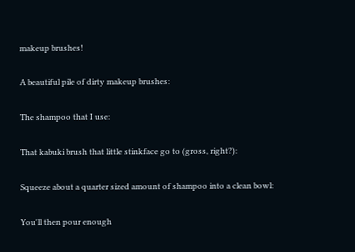makeup brushes!

A beautiful pile of dirty makeup brushes:

The shampoo that I use:

That kabuki brush that little stinkface go to (gross, right?):

Squeeze about a quarter sized amount of shampoo into a clean bowl:

You'll then pour enough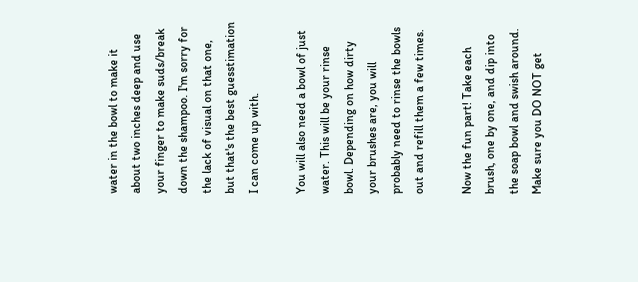water in the bowl to make it about two inches deep and use your finger to make suds/break down the shampoo. I'm sorry for the lack of visual on that one, but that's the best guesstimation I can come up with.

You will also need a bowl of just water. This will be your rinse bowl. Depending on how dirty your brushes are, you will probably need to rinse the bowls out and refill them a few times.

Now the fun part! Take each brush, one by one, and dip into the soap bowl and swish around. Make sure you DO NOT get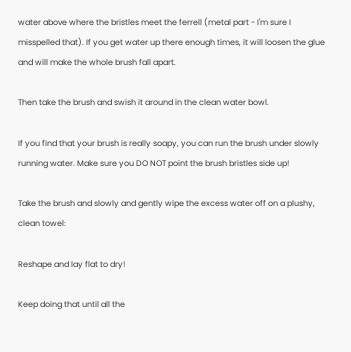water above where the bristles meet the ferrell (metal part - I'm sure I misspelled that). If you get water up there enough times, it will loosen the glue and will make the whole brush fall apart.

Then take the brush and swish it around in the clean water bowl.

If you find that your brush is really soapy, you can run the brush under slowly running water. Make sure you DO NOT point the brush bristles side up!

Take the brush and slowly and gently wipe the excess water off on a plushy, clean towel:

Reshape and lay flat to dry!

Keep doing that until all the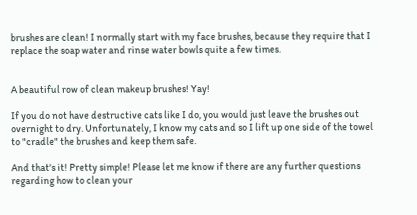brushes are clean! I normally start with my face brushes, because they require that I replace the soap water and rinse water bowls quite a few times.


A beautiful row of clean makeup brushes! Yay!

If you do not have destructive cats like I do, you would just leave the brushes out overnight to dry. Unfortunately, I know my cats and so I lift up one side of the towel to "cradle" the brushes and keep them safe.

And that's it! Pretty simple! Please let me know if there are any further questions regarding how to clean your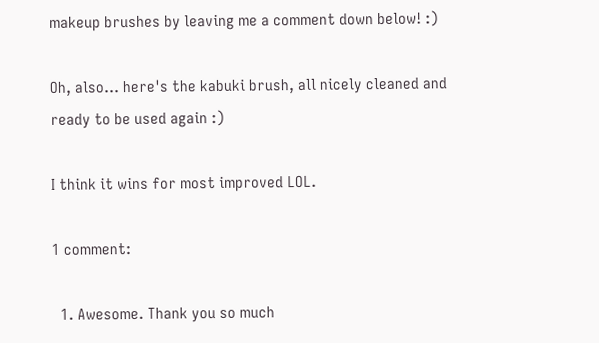makeup brushes by leaving me a comment down below! :)

Oh, also... here's the kabuki brush, all nicely cleaned and ready to be used again :)

I think it wins for most improved LOL.

1 comment:

  1. Awesome. Thank you so much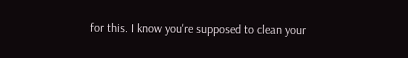for this. I know you're supposed to clean your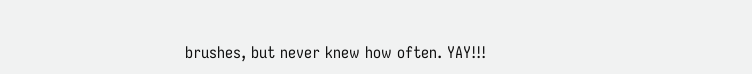brushes, but never knew how often. YAY!!!